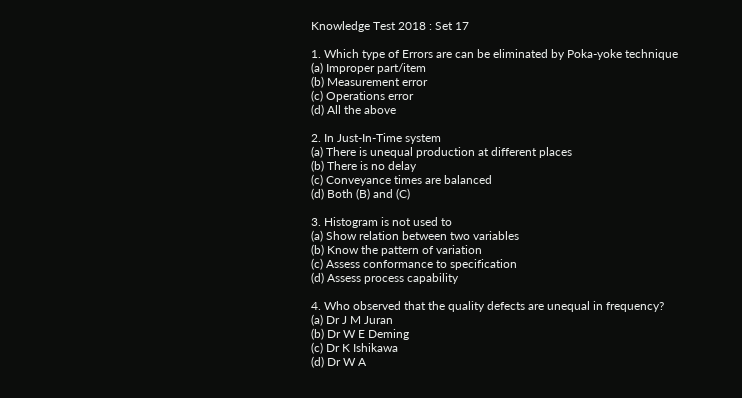Knowledge Test 2018 : Set 17

1. Which type of Errors are can be eliminated by Poka-yoke technique
(a) Improper part/item
(b) Measurement error
(c) Operations error
(d) All the above

2. In Just-In-Time system
(a) There is unequal production at different places
(b) There is no delay
(c) Conveyance times are balanced
(d) Both (B) and (C)

3. Histogram is not used to
(a) Show relation between two variables
(b) Know the pattern of variation
(c) Assess conformance to specification
(d) Assess process capability

4. Who observed that the quality defects are unequal in frequency?
(a) Dr J M Juran
(b) Dr W E Deming
(c) Dr K Ishikawa
(d) Dr W A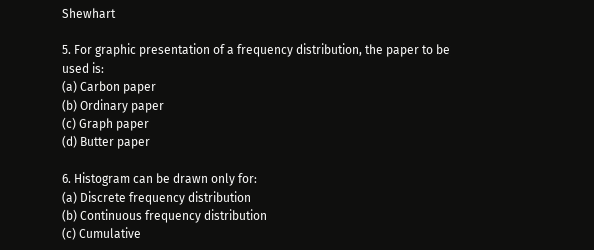Shewhart

5. For graphic presentation of a frequency distribution, the paper to be used is:
(a) Carbon paper
(b) Ordinary paper
(c) Graph paper
(d) Butter paper

6. Histogram can be drawn only for:
(a) Discrete frequency distribution
(b) Continuous frequency distribution
(c) Cumulative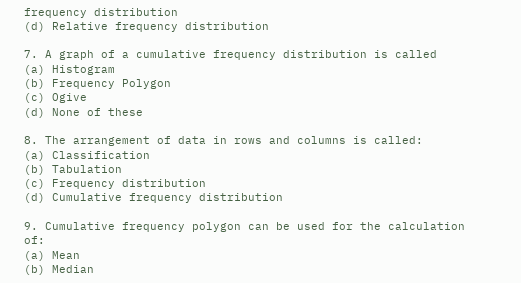frequency distribution
(d) Relative frequency distribution

7. A graph of a cumulative frequency distribution is called
(a) Histogram
(b) Frequency Polygon
(c) Ogive
(d) None of these

8. The arrangement of data in rows and columns is called:
(a) Classification
(b) Tabulation
(c) Frequency distribution
(d) Cumulative frequency distribution

9. Cumulative frequency polygon can be used for the calculation of:
(a) Mean
(b) Median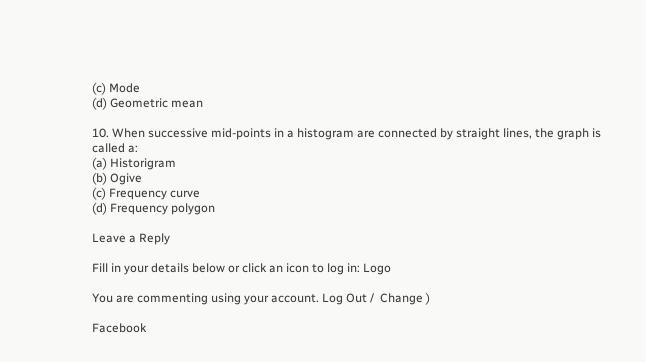(c) Mode
(d) Geometric mean

10. When successive mid-points in a histogram are connected by straight lines, the graph is called a:
(a) Historigram
(b) Ogive
(c) Frequency curve
(d) Frequency polygon

Leave a Reply

Fill in your details below or click an icon to log in: Logo

You are commenting using your account. Log Out /  Change )

Facebook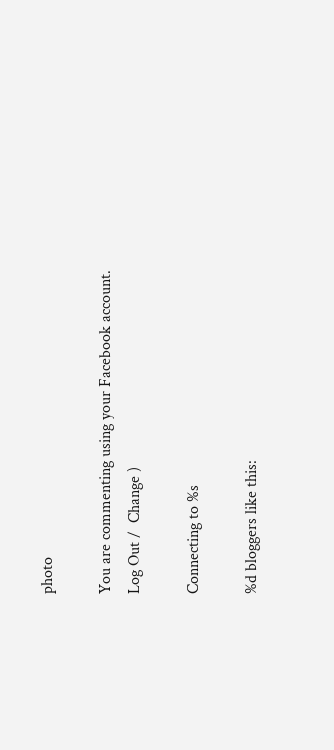photo

You are commenting using your Facebook account. Log Out /  Change )

Connecting to %s

%d bloggers like this: